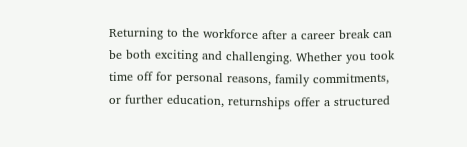Returning to the workforce after a career break can be both exciting and challenging. Whether you took time off for personal reasons, family commitments, or further education, returnships offer a structured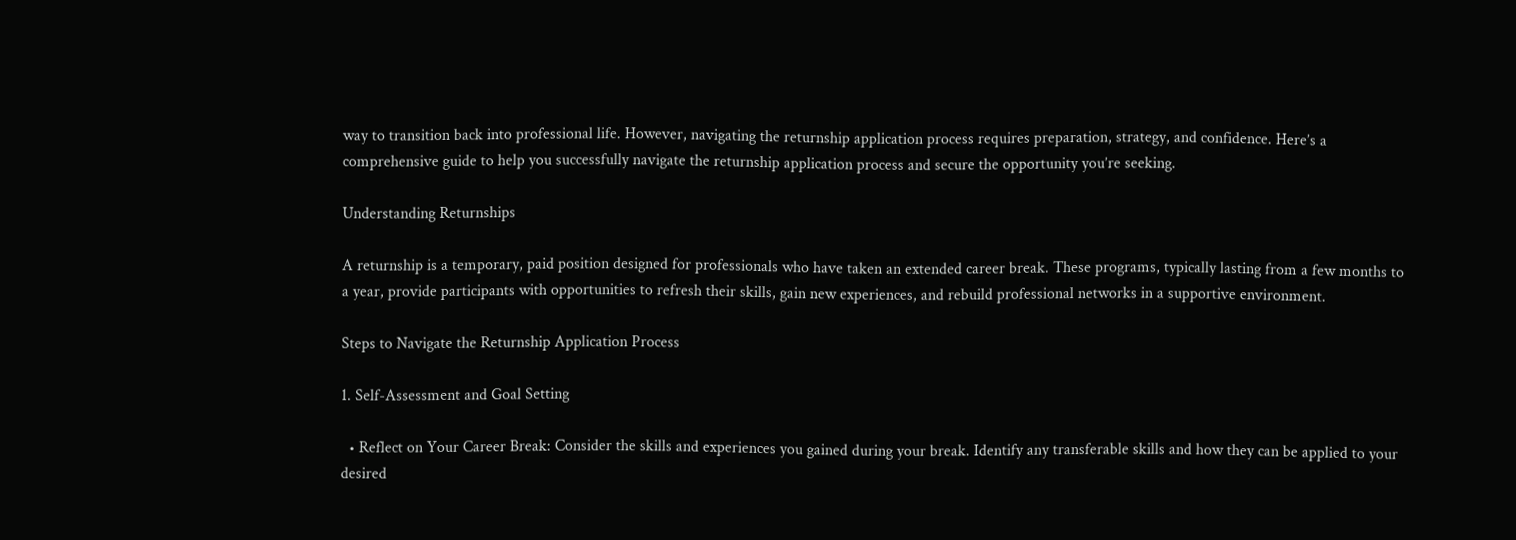way to transition back into professional life. However, navigating the returnship application process requires preparation, strategy, and confidence. Here’s a comprehensive guide to help you successfully navigate the returnship application process and secure the opportunity you’re seeking.

Understanding Returnships

A returnship is a temporary, paid position designed for professionals who have taken an extended career break. These programs, typically lasting from a few months to a year, provide participants with opportunities to refresh their skills, gain new experiences, and rebuild professional networks in a supportive environment.

Steps to Navigate the Returnship Application Process

1. Self-Assessment and Goal Setting

  • Reflect on Your Career Break: Consider the skills and experiences you gained during your break. Identify any transferable skills and how they can be applied to your desired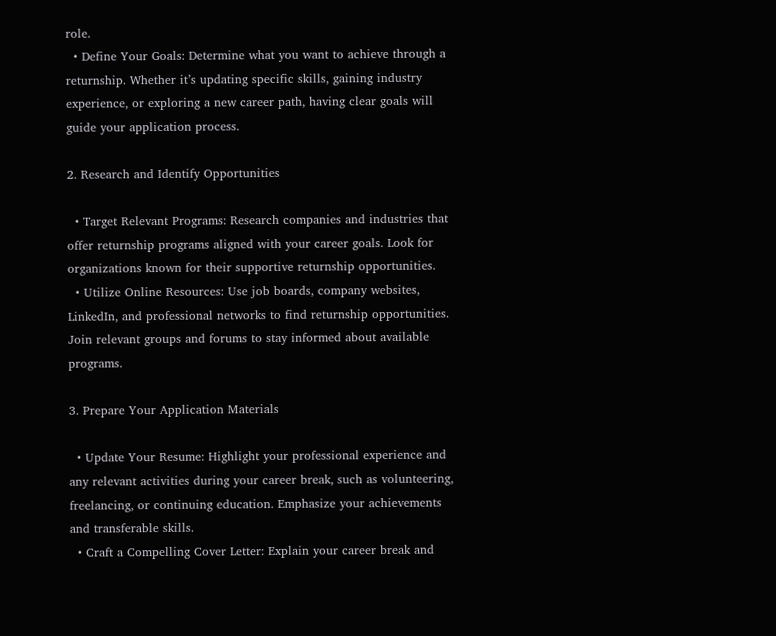role.
  • Define Your Goals: Determine what you want to achieve through a returnship. Whether it’s updating specific skills, gaining industry experience, or exploring a new career path, having clear goals will guide your application process.

2. Research and Identify Opportunities

  • Target Relevant Programs: Research companies and industries that offer returnship programs aligned with your career goals. Look for organizations known for their supportive returnship opportunities.
  • Utilize Online Resources: Use job boards, company websites, LinkedIn, and professional networks to find returnship opportunities. Join relevant groups and forums to stay informed about available programs.

3. Prepare Your Application Materials

  • Update Your Resume: Highlight your professional experience and any relevant activities during your career break, such as volunteering, freelancing, or continuing education. Emphasize your achievements and transferable skills.
  • Craft a Compelling Cover Letter: Explain your career break and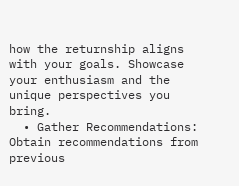how the returnship aligns with your goals. Showcase your enthusiasm and the unique perspectives you bring.
  • Gather Recommendations: Obtain recommendations from previous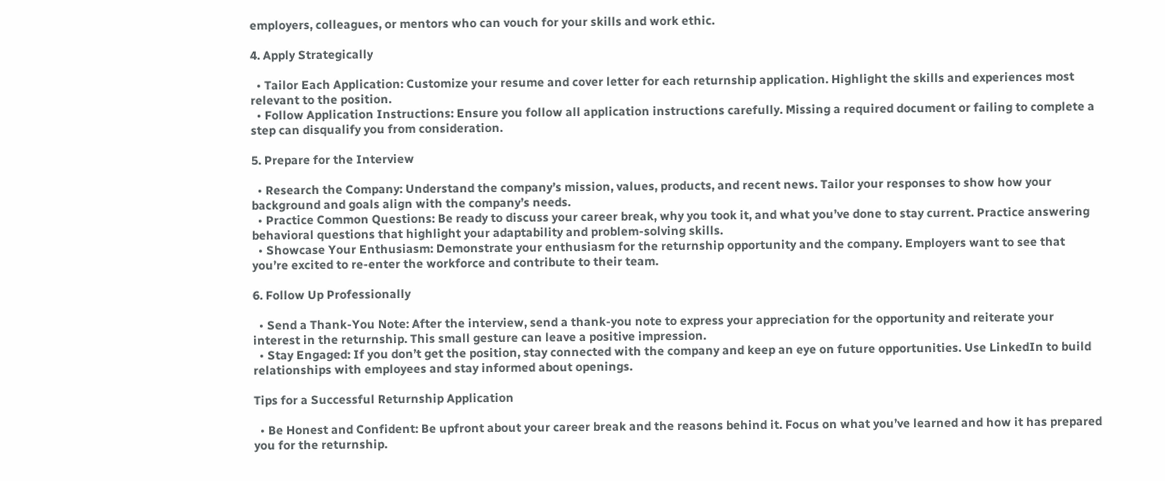employers, colleagues, or mentors who can vouch for your skills and work ethic.

4. Apply Strategically

  • Tailor Each Application: Customize your resume and cover letter for each returnship application. Highlight the skills and experiences most relevant to the position.
  • Follow Application Instructions: Ensure you follow all application instructions carefully. Missing a required document or failing to complete a step can disqualify you from consideration.

5. Prepare for the Interview

  • Research the Company: Understand the company’s mission, values, products, and recent news. Tailor your responses to show how your background and goals align with the company’s needs.
  • Practice Common Questions: Be ready to discuss your career break, why you took it, and what you’ve done to stay current. Practice answering behavioral questions that highlight your adaptability and problem-solving skills.
  • Showcase Your Enthusiasm: Demonstrate your enthusiasm for the returnship opportunity and the company. Employers want to see that you’re excited to re-enter the workforce and contribute to their team.

6. Follow Up Professionally

  • Send a Thank-You Note: After the interview, send a thank-you note to express your appreciation for the opportunity and reiterate your interest in the returnship. This small gesture can leave a positive impression.
  • Stay Engaged: If you don’t get the position, stay connected with the company and keep an eye on future opportunities. Use LinkedIn to build relationships with employees and stay informed about openings.

Tips for a Successful Returnship Application

  • Be Honest and Confident: Be upfront about your career break and the reasons behind it. Focus on what you’ve learned and how it has prepared you for the returnship.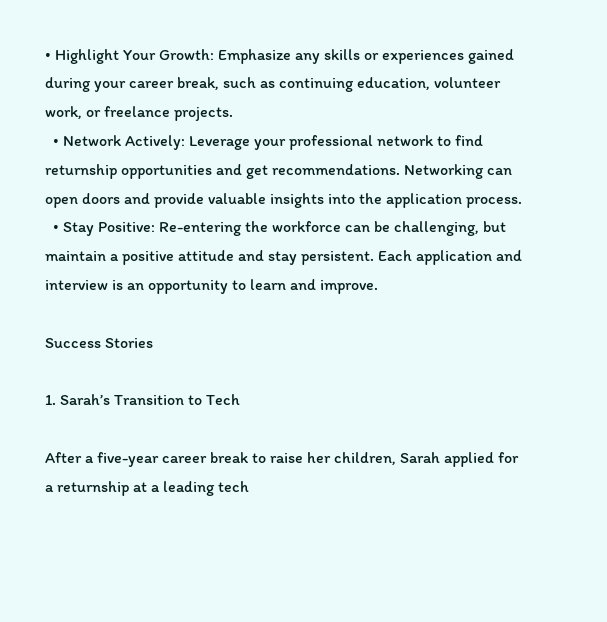• Highlight Your Growth: Emphasize any skills or experiences gained during your career break, such as continuing education, volunteer work, or freelance projects.
  • Network Actively: Leverage your professional network to find returnship opportunities and get recommendations. Networking can open doors and provide valuable insights into the application process.
  • Stay Positive: Re-entering the workforce can be challenging, but maintain a positive attitude and stay persistent. Each application and interview is an opportunity to learn and improve.

Success Stories

1. Sarah’s Transition to Tech

After a five-year career break to raise her children, Sarah applied for a returnship at a leading tech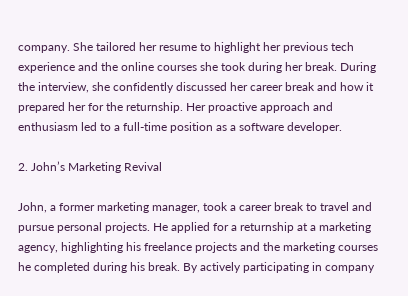company. She tailored her resume to highlight her previous tech experience and the online courses she took during her break. During the interview, she confidently discussed her career break and how it prepared her for the returnship. Her proactive approach and enthusiasm led to a full-time position as a software developer.

2. John’s Marketing Revival

John, a former marketing manager, took a career break to travel and pursue personal projects. He applied for a returnship at a marketing agency, highlighting his freelance projects and the marketing courses he completed during his break. By actively participating in company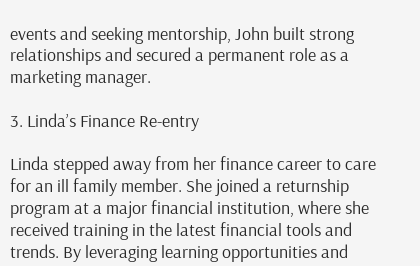events and seeking mentorship, John built strong relationships and secured a permanent role as a marketing manager.

3. Linda’s Finance Re-entry

Linda stepped away from her finance career to care for an ill family member. She joined a returnship program at a major financial institution, where she received training in the latest financial tools and trends. By leveraging learning opportunities and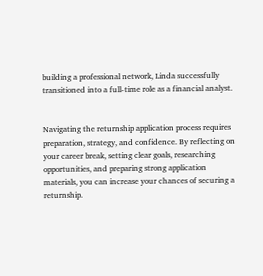building a professional network, Linda successfully transitioned into a full-time role as a financial analyst.


Navigating the returnship application process requires preparation, strategy, and confidence. By reflecting on your career break, setting clear goals, researching opportunities, and preparing strong application materials, you can increase your chances of securing a returnship.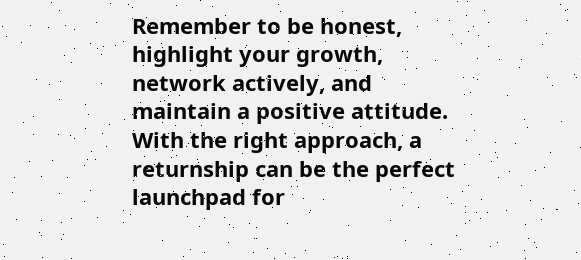Remember to be honest, highlight your growth, network actively, and maintain a positive attitude. With the right approach, a returnship can be the perfect launchpad for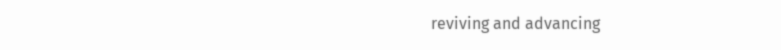reviving and advancing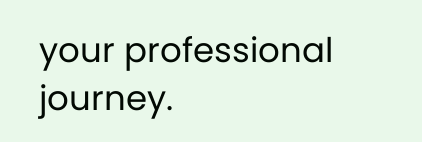your professional journey.